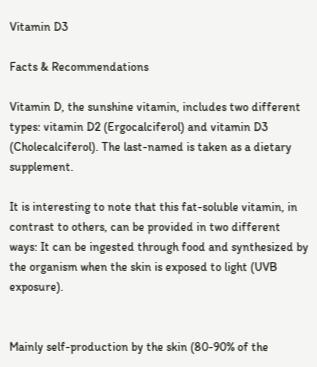Vitamin D3

Facts & Recommendations

Vitamin D, the sunshine vitamin, includes two different types: vitamin D2 (Ergocalciferol) and vitamin D3 (Cholecalciferol). The last-named is taken as a dietary supplement.

It is interesting to note that this fat-soluble vitamin, in contrast to others, can be provided in two different ways: It can be ingested through food and synthesized by the organism when the skin is exposed to light (UVB exposure).


Mainly self-production by the skin (80-90% of the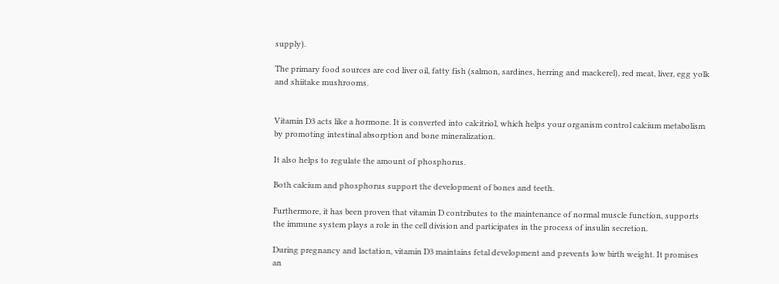supply).

The primary food sources are cod liver oil, fatty fish (salmon, sardines, herring and mackerel), red meat, liver, egg yolk and shiitake mushrooms.


Vitamin D3 acts like a hormone. It is converted into calcitriol, which helps your organism control calcium metabolism by promoting intestinal absorption and bone mineralization.

It also helps to regulate the amount of phosphorus.

Both calcium and phosphorus support the development of bones and teeth.

Furthermore, it has been proven that vitamin D contributes to the maintenance of normal muscle function, supports the immune system plays a role in the cell division and participates in the process of insulin secretion.

During pregnancy and lactation, vitamin D3 maintains fetal development and prevents low birth weight. It promises an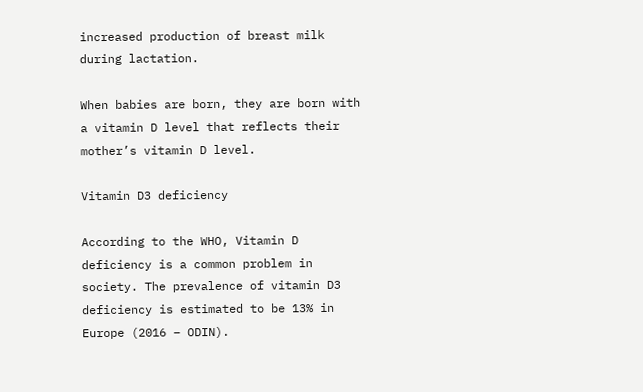increased production of breast milk during lactation.

When babies are born, they are born with a vitamin D level that reflects their mother’s vitamin D level.

Vitamin D3 deficiency

According to the WHO, Vitamin D deficiency is a common problem in society. The prevalence of vitamin D3 deficiency is estimated to be 13% in Europe (2016 – ODIN).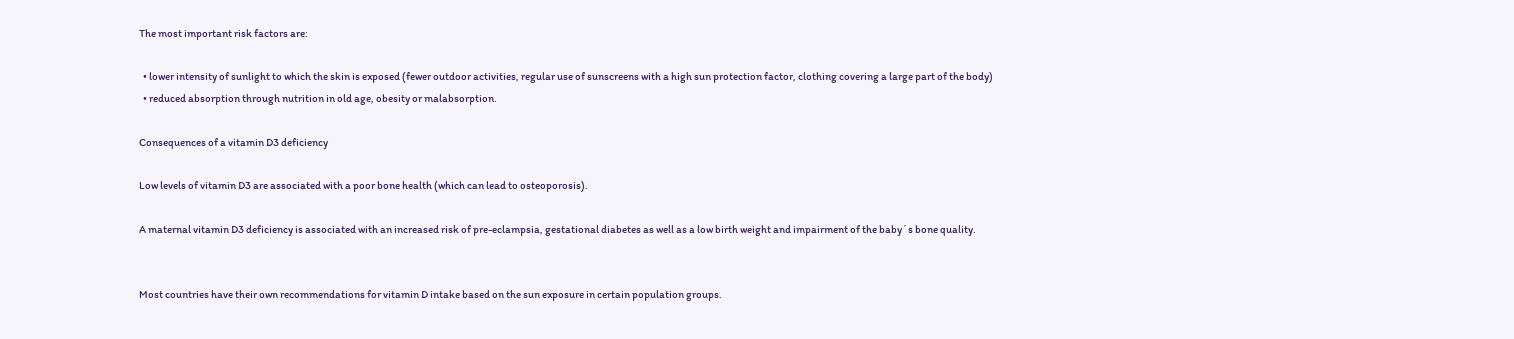The most important risk factors are:

  • lower intensity of sunlight to which the skin is exposed (fewer outdoor activities, regular use of sunscreens with a high sun protection factor, clothing covering a large part of the body)
  • reduced absorption through nutrition in old age, obesity or malabsorption.

Consequences of a vitamin D3 deficiency

Low levels of vitamin D3 are associated with a poor bone health (which can lead to osteoporosis).

A maternal vitamin D3 deficiency is associated with an increased risk of pre-eclampsia, gestational diabetes as well as a low birth weight and impairment of the baby´s bone quality.


Most countries have their own recommendations for vitamin D intake based on the sun exposure in certain population groups.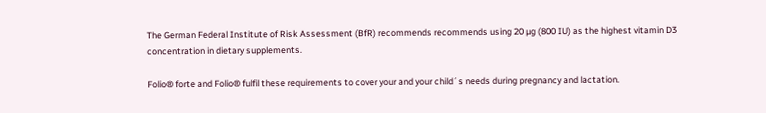The German Federal Institute of Risk Assessment (BfR) recommends recommends using 20 µg (800 IU) as the highest vitamin D3 concentration in dietary supplements.

Folio® forte and Folio® fulfil these requirements to cover your and your child´s needs during pregnancy and lactation.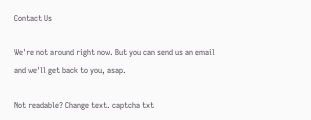Contact Us

We're not around right now. But you can send us an email and we'll get back to you, asap.

Not readable? Change text. captcha txt